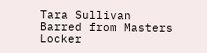Tara Sullivan Barred from Masters Locker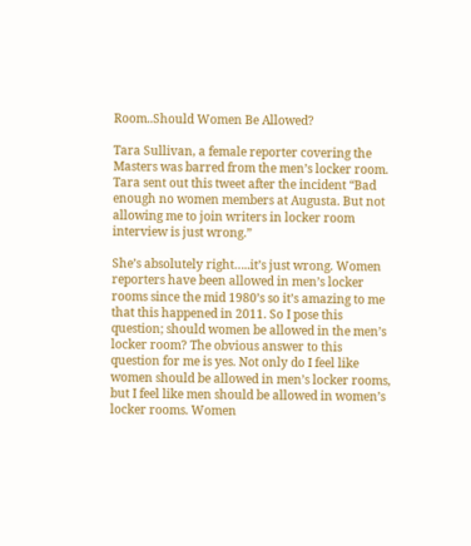Room..Should Women Be Allowed?

Tara Sullivan, a female reporter covering the Masters was barred from the men’s locker room. Tara sent out this tweet after the incident “Bad enough no women members at Augusta. But not allowing me to join writers in locker room interview is just wrong.”

She’s absolutely right…..it’s just wrong. Women reporters have been allowed in men’s locker rooms since the mid 1980’s so it’s amazing to me that this happened in 2011. So I pose this question; should women be allowed in the men’s locker room? The obvious answer to this question for me is yes. Not only do I feel like women should be allowed in men’s locker rooms, but I feel like men should be allowed in women’s locker rooms. Women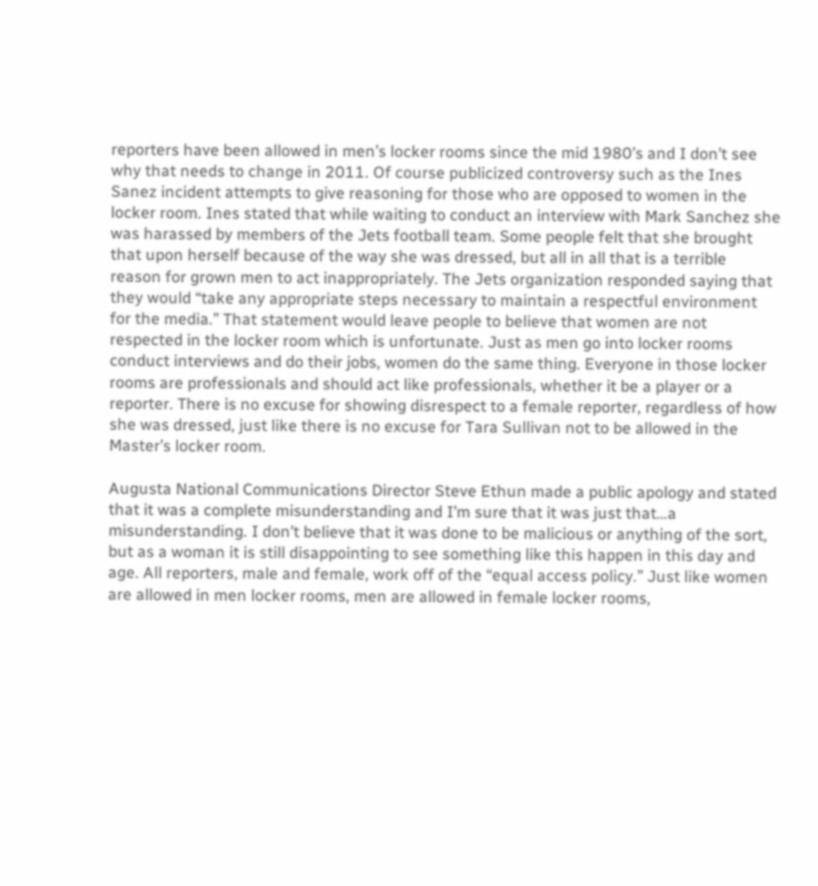reporters have been allowed in men’s locker rooms since the mid 1980’s and I don’t see why that needs to change in 2011. Of course publicized controversy such as the Ines Sanez incident attempts to give reasoning for those who are opposed to women in the locker room. Ines stated that while waiting to conduct an interview with Mark Sanchez she was harassed by members of the Jets football team. Some people felt that she brought that upon herself because of the way she was dressed, but all in all that is a terrible reason for grown men to act inappropriately. The Jets organization responded saying that they would “take any appropriate steps necessary to maintain a respectful environment for the media.” That statement would leave people to believe that women are not respected in the locker room which is unfortunate. Just as men go into locker rooms conduct interviews and do their jobs, women do the same thing. Everyone in those locker rooms are professionals and should act like professionals, whether it be a player or a reporter. There is no excuse for showing disrespect to a female reporter, regardless of how she was dressed, just like there is no excuse for Tara Sullivan not to be allowed in the Master’s locker room.

Augusta National Communications Director Steve Ethun made a public apology and stated that it was a complete misunderstanding and I’m sure that it was just that…a misunderstanding. I don’t believe that it was done to be malicious or anything of the sort, but as a woman it is still disappointing to see something like this happen in this day and age. All reporters, male and female, work off of the “equal access policy.” Just like women are allowed in men locker rooms, men are allowed in female locker rooms,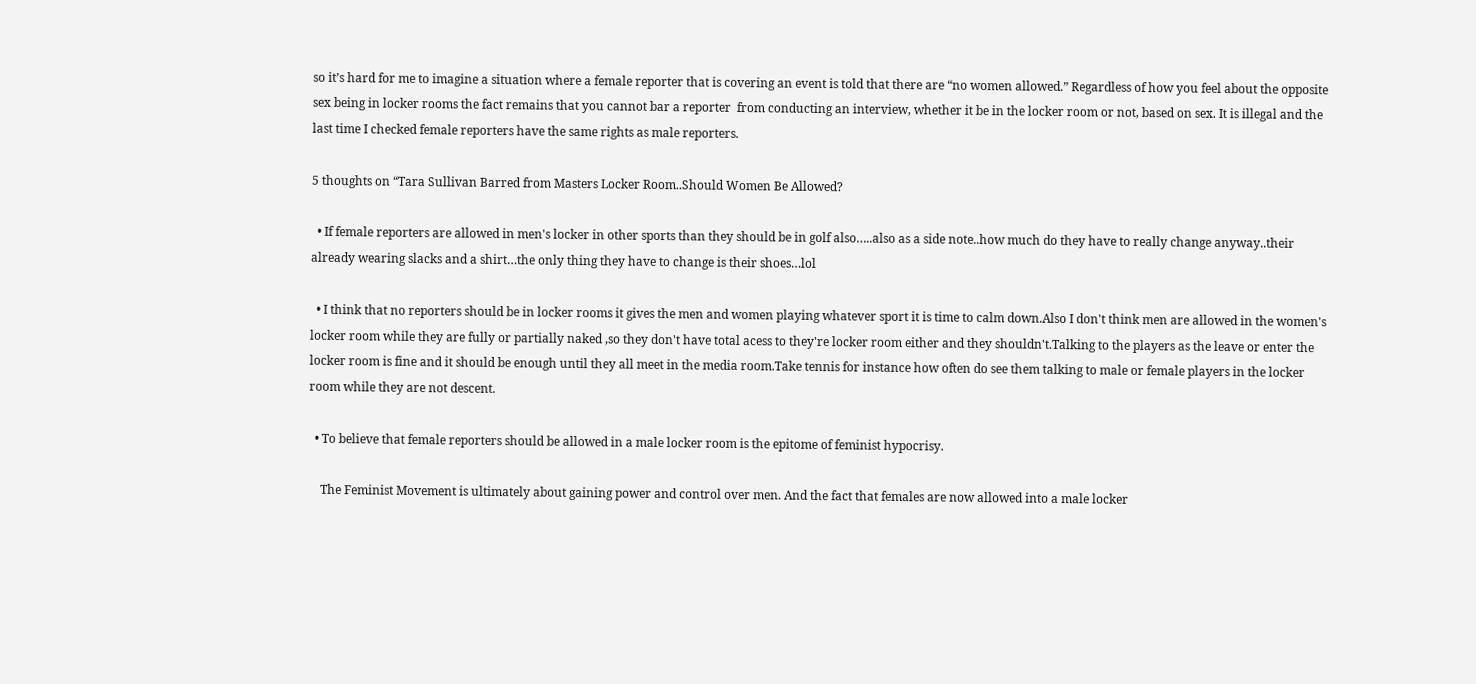so it’s hard for me to imagine a situation where a female reporter that is covering an event is told that there are “no women allowed.” Regardless of how you feel about the opposite sex being in locker rooms the fact remains that you cannot bar a reporter  from conducting an interview, whether it be in the locker room or not, based on sex. It is illegal and the last time I checked female reporters have the same rights as male reporters.

5 thoughts on “Tara Sullivan Barred from Masters Locker Room..Should Women Be Allowed?

  • If female reporters are allowed in men's locker in other sports than they should be in golf also…..also as a side note..how much do they have to really change anyway..their already wearing slacks and a shirt…the only thing they have to change is their shoes…lol

  • I think that no reporters should be in locker rooms it gives the men and women playing whatever sport it is time to calm down.Also I don't think men are allowed in the women's locker room while they are fully or partially naked ,so they don't have total acess to they're locker room either and they shouldn't.Talking to the players as the leave or enter the locker room is fine and it should be enough until they all meet in the media room.Take tennis for instance how often do see them talking to male or female players in the locker room while they are not descent.

  • To believe that female reporters should be allowed in a male locker room is the epitome of feminist hypocrisy.

    The Feminist Movement is ultimately about gaining power and control over men. And the fact that females are now allowed into a male locker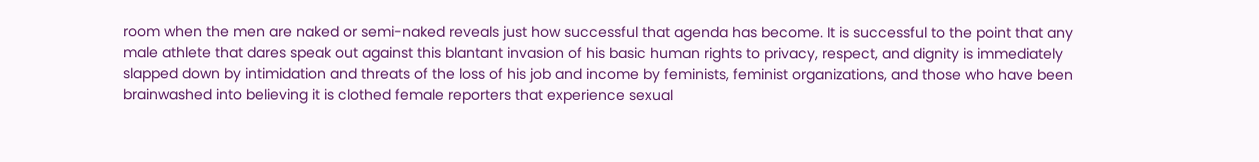room when the men are naked or semi-naked reveals just how successful that agenda has become. It is successful to the point that any male athlete that dares speak out against this blantant invasion of his basic human rights to privacy, respect, and dignity is immediately slapped down by intimidation and threats of the loss of his job and income by feminists, feminist organizations, and those who have been brainwashed into believing it is clothed female reporters that experience sexual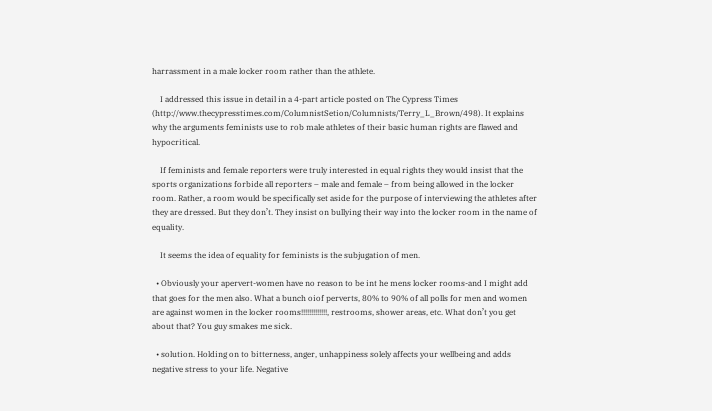harrassment in a male locker room rather than the athlete.

    I addressed this issue in detail in a 4-part article posted on The Cypress Times (http://www.thecypresstimes.com/ColumnistSetion/Columnists/Terry_L_Brown/498). It explains why the arguments feminists use to rob male athletes of their basic human rights are flawed and hypocritical.

    If feminists and female reporters were truly interested in equal rights they would insist that the sports organizations forbide all reporters – male and female – from being allowed in the locker room. Rather, a room would be specifically set aside for the purpose of interviewing the athletes after they are dressed. But they don’t. They insist on bullying their way into the locker room in the name of equality.

    It seems the idea of equality for feminists is the subjugation of men.

  • Obviously your apervert-women have no reason to be int he mens locker rooms-and I might add that goes for the men also. What a bunch oiof perverts, 80% to 90% of all polls for men and women are against women in the locker rooms!!!!!!!!!!!!!, restrooms, shower areas, etc. What don’t you get about that? You guy smakes me sick.

  • solution. Holding on to bitterness, anger, unhappiness solely affects your wellbeing and adds negative stress to your life. Negative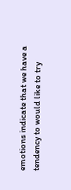emotions indicate that we have a tendency to would like to try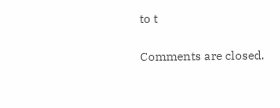to t

Comments are closed.